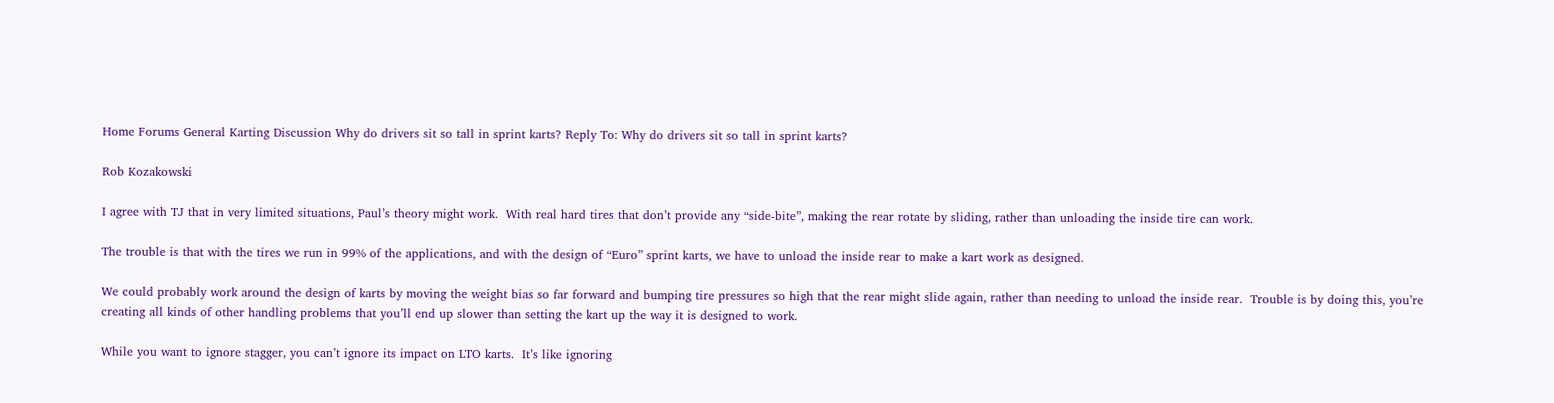Home Forums General Karting Discussion Why do drivers sit so tall in sprint karts? Reply To: Why do drivers sit so tall in sprint karts?

Rob Kozakowski

I agree with TJ that in very limited situations, Paul’s theory might work.  With real hard tires that don’t provide any “side-bite”, making the rear rotate by sliding, rather than unloading the inside tire can work.

The trouble is that with the tires we run in 99% of the applications, and with the design of “Euro” sprint karts, we have to unload the inside rear to make a kart work as designed.

We could probably work around the design of karts by moving the weight bias so far forward and bumping tire pressures so high that the rear might slide again, rather than needing to unload the inside rear.  Trouble is by doing this, you’re creating all kinds of other handling problems that you’ll end up slower than setting the kart up the way it is designed to work.

While you want to ignore stagger, you can’t ignore its impact on LTO karts.  It’s like ignoring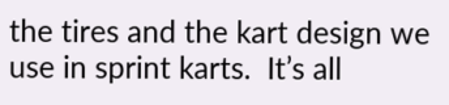the tires and the kart design we use in sprint karts.  It’s all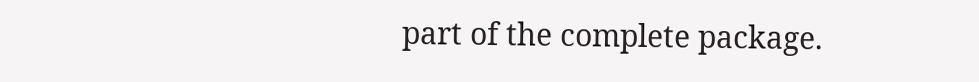part of the complete package.